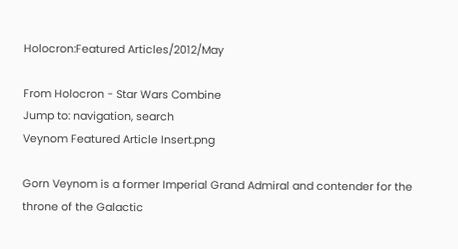Holocron:Featured Articles/2012/May

From Holocron - Star Wars Combine
Jump to: navigation, search
Veynom Featured Article Insert.png

Gorn Veynom is a former Imperial Grand Admiral and contender for the throne of the Galactic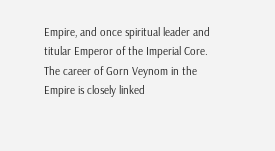Empire, and once spiritual leader and titular Emperor of the Imperial Core. The career of Gorn Veynom in the Empire is closely linked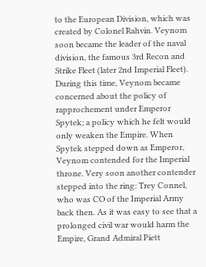to the European Division, which was created by Colonel Rahvin. Veynom soon became the leader of the naval division, the famous 3rd Recon and Strike Fleet (later 2nd Imperial Fleet). During this time, Veynom became concerned about the policy of rapprochement under Emperor Spytek; a policy which he felt would only weaken the Empire. When Spytek stepped down as Emperor, Veynom contended for the Imperial throne. Very soon another contender stepped into the ring: Trey Connel, who was CO of the Imperial Army back then. As it was easy to see that a prolonged civil war would harm the Empire, Grand Admiral Piett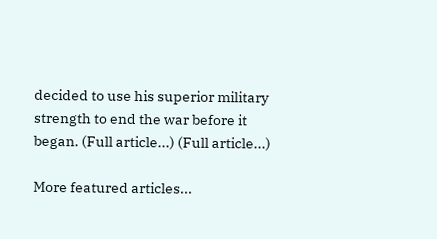decided to use his superior military strength to end the war before it began. (Full article...) (Full article...)

More featured articles...